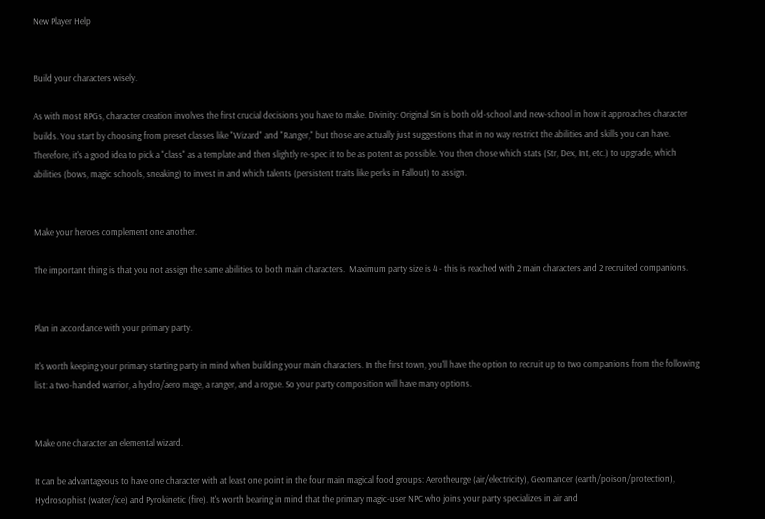New Player Help


Build your characters wisely.

As with most RPGs, character creation involves the first crucial decisions you have to make. Divinity: Original Sin is both old-school and new-school in how it approaches character builds. You start by choosing from preset classes like "Wizard" and "Ranger," but those are actually just suggestions that in no way restrict the abilities and skills you can have. Therefore, it's a good idea to pick a "class" as a template and then slightly re-spec it to be as potent as possible. You then chose which stats (Str, Dex, Int, etc.) to upgrade, which abilities (bows, magic schools, sneaking) to invest in and which talents (persistent traits like perks in Fallout) to assign.


Make your heroes complement one another.

The important thing is that you not assign the same abilities to both main characters.  Maximum party size is 4 - this is reached with 2 main characters and 2 recruited companions.


Plan in accordance with your primary party.

It's worth keeping your primary starting party in mind when building your main characters. In the first town, you'll have the option to recruit up to two companions from the following list: a two-handed warrior, a hydro/aero mage, a ranger, and a rogue. So your party composition will have many options.


Make one character an elemental wizard.

It can be advantageous to have one character with at least one point in the four main magical food groups: Aerotheurge (air/electricity), Geomancer (earth/poison/protection), Hydrosophist (water/ice) and Pyrokinetic (fire). It's worth bearing in mind that the primary magic-user NPC who joins your party specializes in air and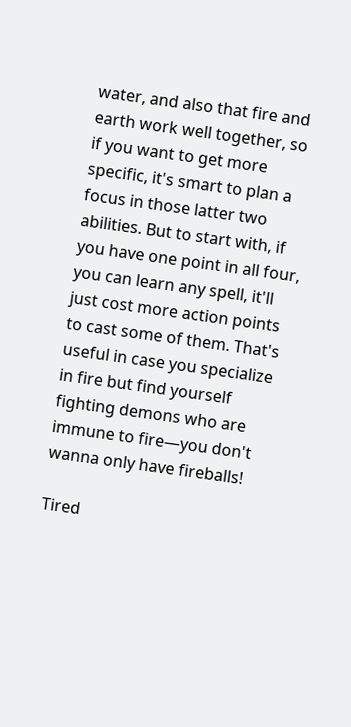water, and also that fire and earth work well together, so if you want to get more specific, it's smart to plan a focus in those latter two abilities. But to start with, if you have one point in all four, you can learn any spell, it'll just cost more action points to cast some of them. That's useful in case you specialize in fire but find yourself fighting demons who are immune to fire—you don't wanna only have fireballs!

Tired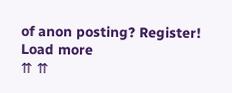of anon posting? Register!
Load more
⇈ ⇈